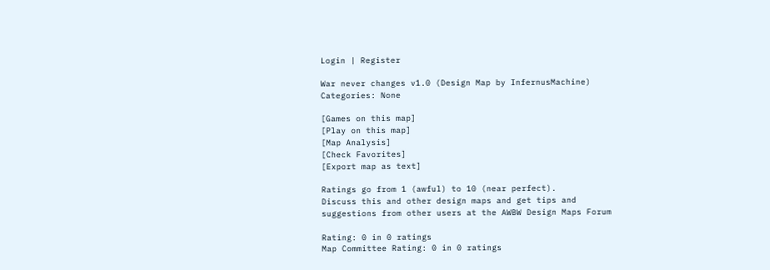Login | Register

War never changes v1.0 (Design Map by InfernusMachine)
Categories: None

[Games on this map]
[Play on this map]
[Map Analysis]
[Check Favorites]
[Export map as text]

Ratings go from 1 (awful) to 10 (near perfect).
Discuss this and other design maps and get tips and
suggestions from other users at the AWBW Design Maps Forum

Rating: 0 in 0 ratings
Map Committee Rating: 0 in 0 ratings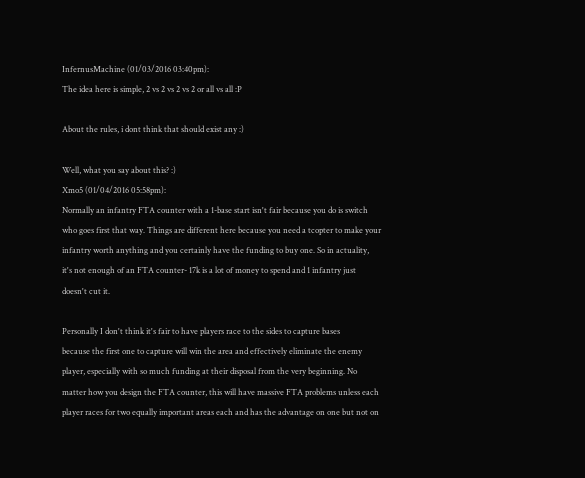InfernusMachine (01/03/2016 03:40pm):
The idea here is simple, 2 vs 2 vs 2 vs 2 or all vs all :P

About the rules, i dont think that should exist any :)

Well, what you say about this? :)
Xmo5 (01/04/2016 05:58pm):
Normally an infantry FTA counter with a 1-base start isn't fair because you do is switch
who goes first that way. Things are different here because you need a tcopter to make your
infantry worth anything and you certainly have the funding to buy one. So in actuality,
it's not enough of an FTA counter- 17k is a lot of money to spend and 1 infantry just
doesn't cut it.

Personally I don't think it's fair to have players race to the sides to capture bases
because the first one to capture will win the area and effectively eliminate the enemy
player, especially with so much funding at their disposal from the very beginning. No
matter how you design the FTA counter, this will have massive FTA problems unless each
player races for two equally important areas each and has the advantage on one but not on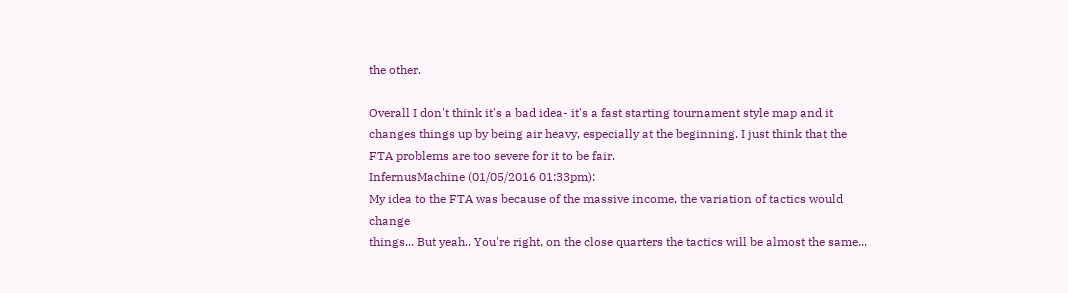the other.

Overall I don't think it's a bad idea- it's a fast starting tournament style map and it
changes things up by being air heavy, especially at the beginning. I just think that the
FTA problems are too severe for it to be fair.
InfernusMachine (01/05/2016 01:33pm):
My idea to the FTA was because of the massive income, the variation of tactics would change
things... But yeah.. You're right, on the close quarters the tactics will be almost the same...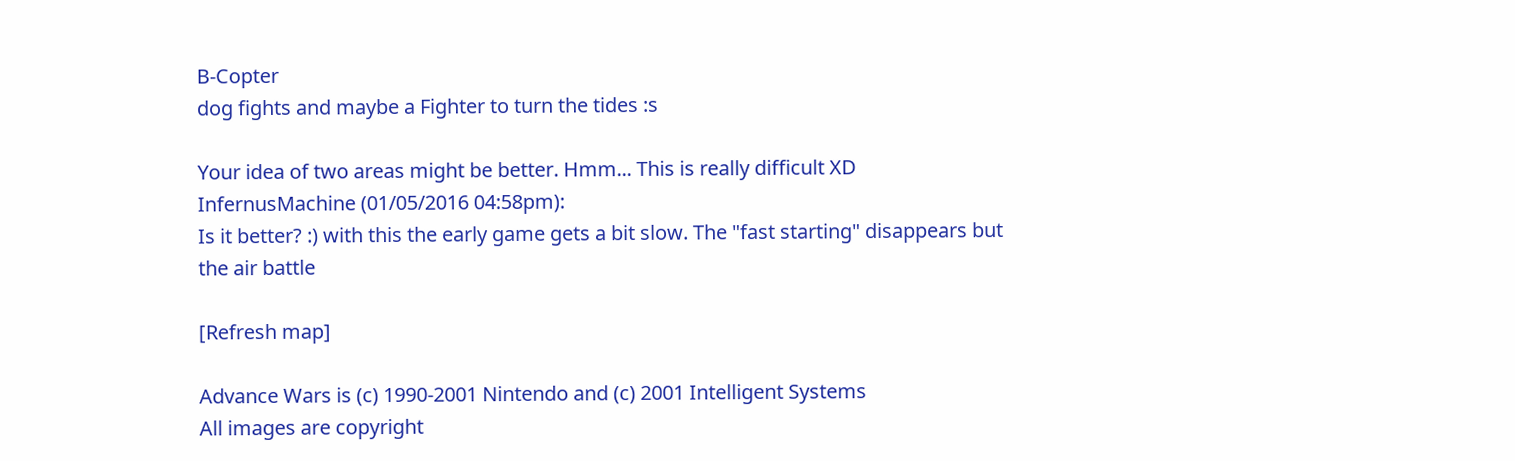B-Copter
dog fights and maybe a Fighter to turn the tides :s

Your idea of two areas might be better. Hmm... This is really difficult XD
InfernusMachine (01/05/2016 04:58pm):
Is it better? :) with this the early game gets a bit slow. The "fast starting" disappears but the air battle

[Refresh map]

Advance Wars is (c) 1990-2001 Nintendo and (c) 2001 Intelligent Systems
All images are copyright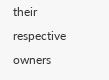their respective owners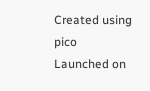Created using pico
Launched on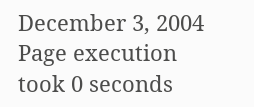December 3, 2004
Page execution took 0 seconds